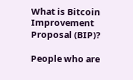What is Bitcoin Improvement Proposal (BIP)?

People who are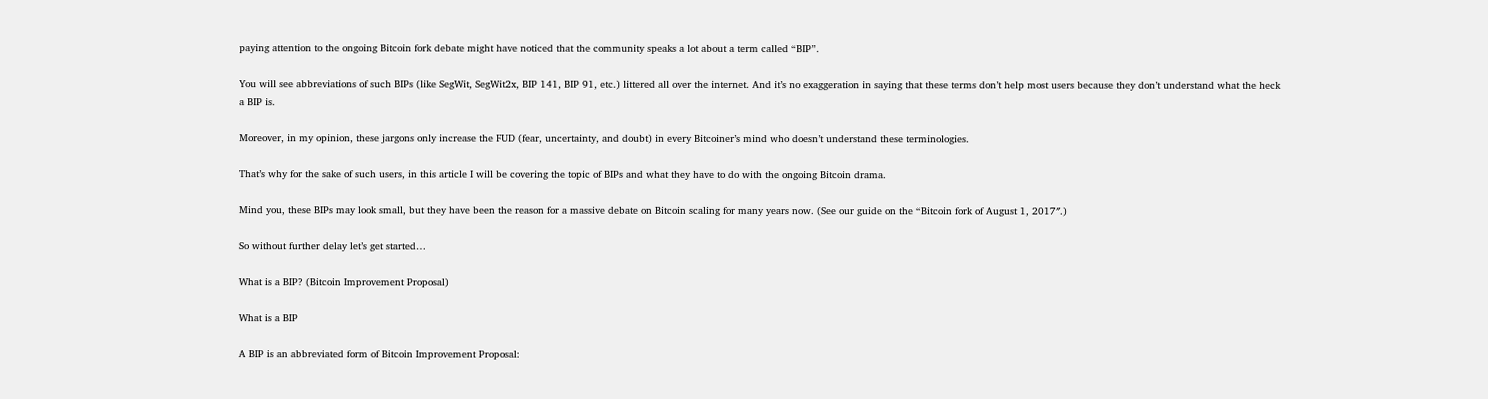paying attention to the ongoing Bitcoin fork debate might have noticed that the community speaks a lot about a term called “BIP”.

You will see abbreviations of such BIPs (like SegWit, SegWit2x, BIP 141, BIP 91, etc.) littered all over the internet. And it’s no exaggeration in saying that these terms don’t help most users because they don’t understand what the heck a BIP is.

Moreover, in my opinion, these jargons only increase the FUD (fear, uncertainty, and doubt) in every Bitcoiner’s mind who doesn’t understand these terminologies.

That’s why for the sake of such users, in this article I will be covering the topic of BIPs and what they have to do with the ongoing Bitcoin drama.

Mind you, these BIPs may look small, but they have been the reason for a massive debate on Bitcoin scaling for many years now. (See our guide on the “Bitcoin fork of August 1, 2017″.)

So without further delay let’s get started…

What is a BIP? (Bitcoin Improvement Proposal)

What is a BIP

A BIP is an abbreviated form of Bitcoin Improvement Proposal: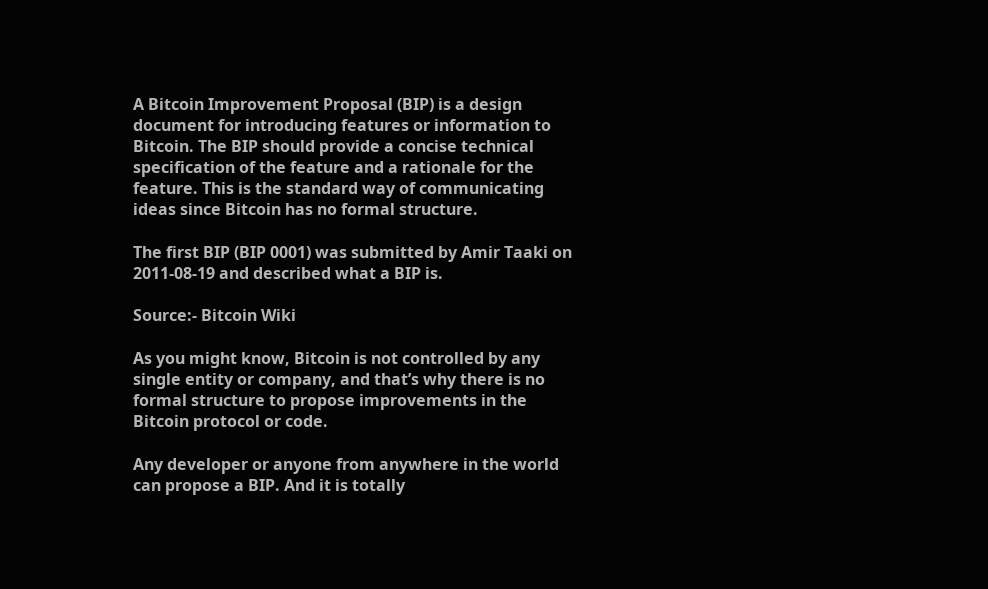A Bitcoin Improvement Proposal (BIP) is a design document for introducing features or information to Bitcoin. The BIP should provide a concise technical specification of the feature and a rationale for the feature. This is the standard way of communicating ideas since Bitcoin has no formal structure.

The first BIP (BIP 0001) was submitted by Amir Taaki on 2011-08-19 and described what a BIP is.

Source:- Bitcoin Wiki

As you might know, Bitcoin is not controlled by any single entity or company, and that’s why there is no formal structure to propose improvements in the Bitcoin protocol or code.

Any developer or anyone from anywhere in the world can propose a BIP. And it is totally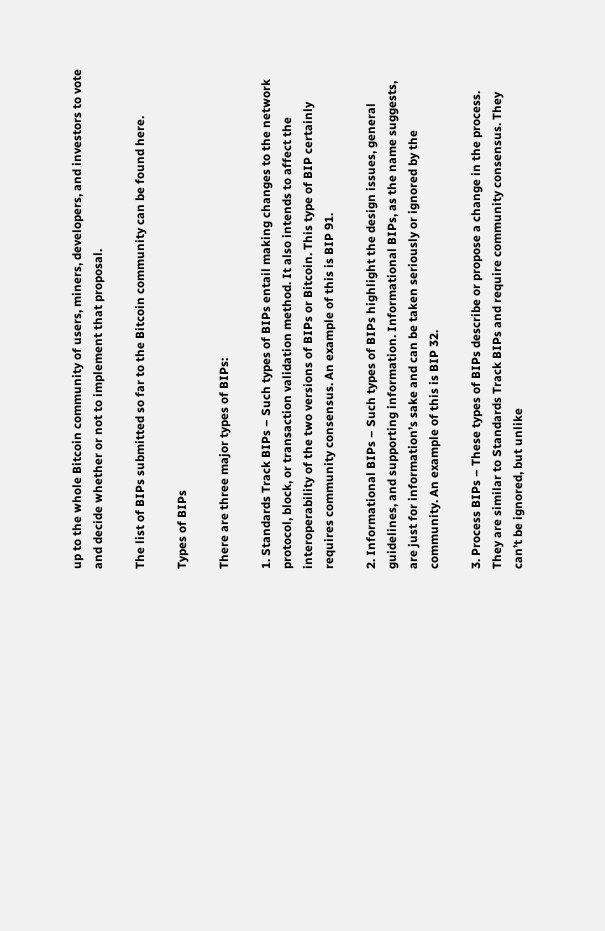up to the whole Bitcoin community of users, miners, developers, and investors to vote and decide whether or not to implement that proposal.

The list of BIPs submitted so far to the Bitcoin community can be found here.

Types of BIPs

There are three major types of BIPs:

1. Standards Track BIPs – Such types of BIPs entail making changes to the network protocol, block, or transaction validation method. It also intends to affect the interoperability of the two versions of BIPs or Bitcoin. This type of BIP certainly requires community consensus. An example of this is BIP 91.

2. Informational BIPs – Such types of BIPs highlight the design issues, general guidelines, and supporting information. Informational BIPs, as the name suggests, are just for information’s sake and can be taken seriously or ignored by the community. An example of this is BIP 32.

3. Process BIPs – These types of BIPs describe or propose a change in the process. They are similar to Standards Track BIPs and require community consensus. They can’t be ignored, but unlike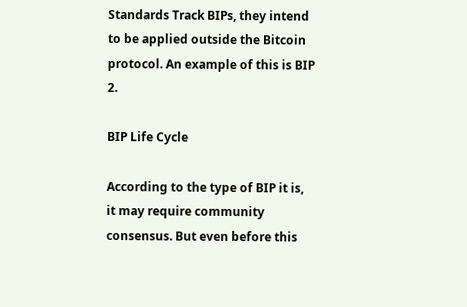Standards Track BIPs, they intend to be applied outside the Bitcoin protocol. An example of this is BIP 2.

BIP Life Cycle

According to the type of BIP it is, it may require community consensus. But even before this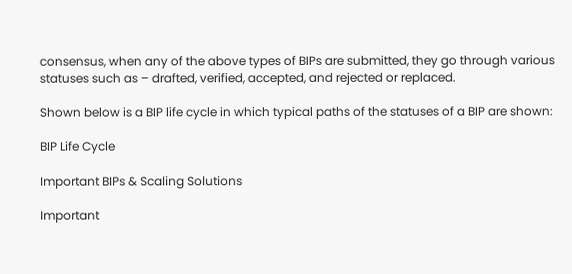consensus, when any of the above types of BIPs are submitted, they go through various statuses such as – drafted, verified, accepted, and rejected or replaced.

Shown below is a BIP life cycle in which typical paths of the statuses of a BIP are shown:

BIP Life Cycle

Important BIPs & Scaling Solutions

Important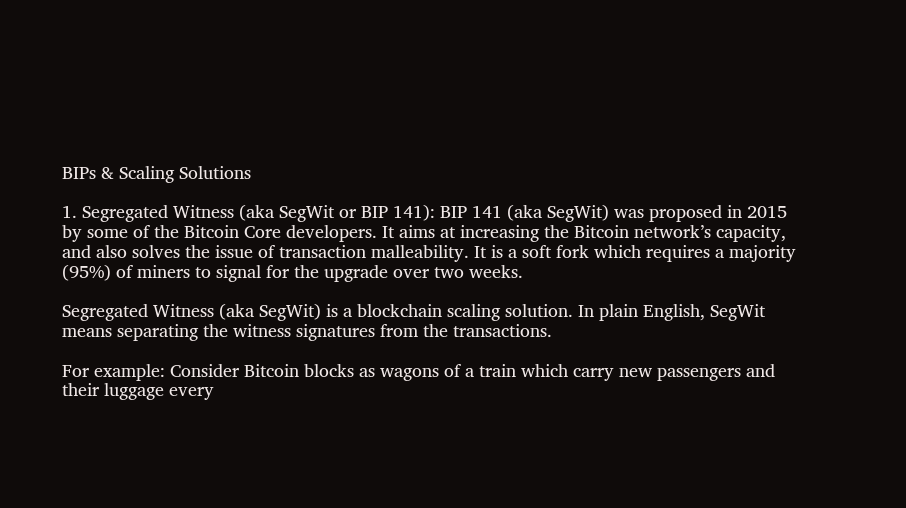BIPs & Scaling Solutions

1. Segregated Witness (aka SegWit or BIP 141): BIP 141 (aka SegWit) was proposed in 2015 by some of the Bitcoin Core developers. It aims at increasing the Bitcoin network’s capacity, and also solves the issue of transaction malleability. It is a soft fork which requires a majority (95%) of miners to signal for the upgrade over two weeks.

Segregated Witness (aka SegWit) is a blockchain scaling solution. In plain English, SegWit means separating the witness signatures from the transactions.

For example: Consider Bitcoin blocks as wagons of a train which carry new passengers and their luggage every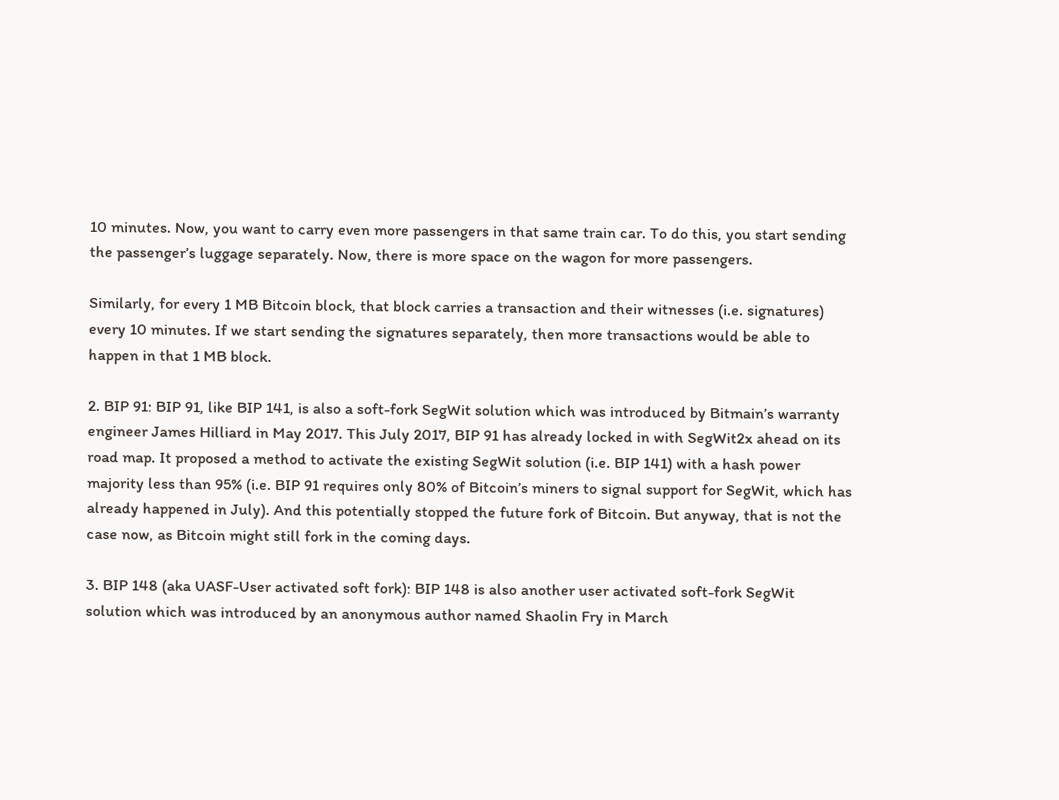10 minutes. Now, you want to carry even more passengers in that same train car. To do this, you start sending the passenger’s luggage separately. Now, there is more space on the wagon for more passengers.

Similarly, for every 1 MB Bitcoin block, that block carries a transaction and their witnesses (i.e. signatures) every 10 minutes. If we start sending the signatures separately, then more transactions would be able to happen in that 1 MB block.

2. BIP 91: BIP 91, like BIP 141, is also a soft-fork SegWit solution which was introduced by Bitmain’s warranty engineer James Hilliard in May 2017. This July 2017, BIP 91 has already locked in with SegWit2x ahead on its road map. It proposed a method to activate the existing SegWit solution (i.e. BIP 141) with a hash power majority less than 95% (i.e. BIP 91 requires only 80% of Bitcoin’s miners to signal support for SegWit, which has already happened in July). And this potentially stopped the future fork of Bitcoin. But anyway, that is not the case now, as Bitcoin might still fork in the coming days.

3. BIP 148 (aka UASF-User activated soft fork): BIP 148 is also another user activated soft-fork SegWit solution which was introduced by an anonymous author named Shaolin Fry in March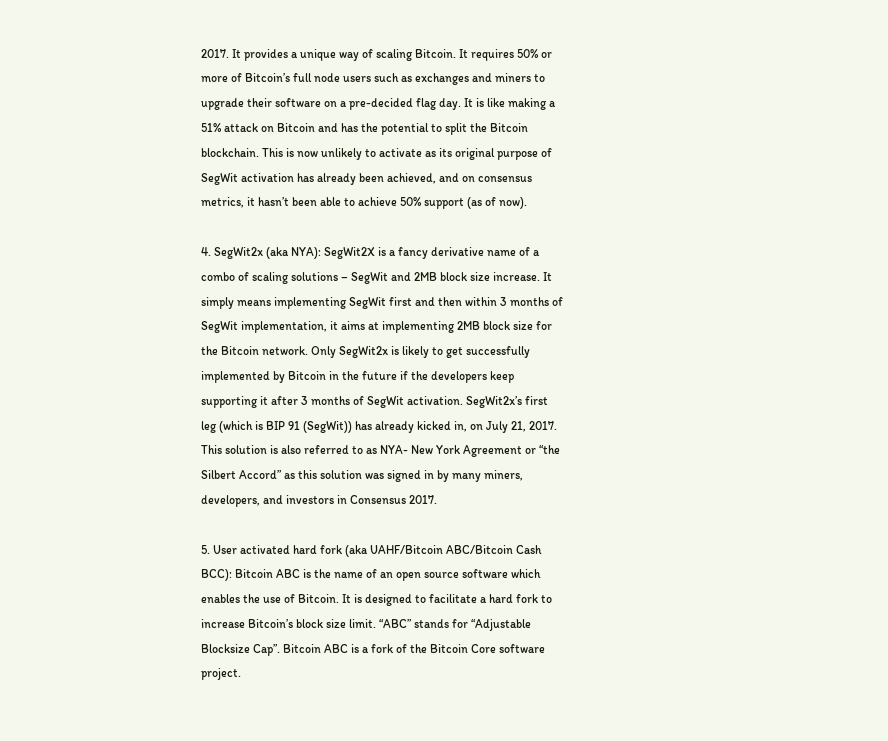2017. It provides a unique way of scaling Bitcoin. It requires 50% or more of Bitcoin’s full node users such as exchanges and miners to upgrade their software on a pre-decided flag day. It is like making a 51% attack on Bitcoin and has the potential to split the Bitcoin blockchain. This is now unlikely to activate as its original purpose of SegWit activation has already been achieved, and on consensus metrics, it hasn’t been able to achieve 50% support (as of now).

4. SegWit2x (aka NYA): SegWit2X is a fancy derivative name of a combo of scaling solutions – SegWit and 2MB block size increase. It simply means implementing SegWit first and then within 3 months of SegWit implementation, it aims at implementing 2MB block size for the Bitcoin network. Only SegWit2x is likely to get successfully implemented by Bitcoin in the future if the developers keep supporting it after 3 months of SegWit activation. SegWit2x’s first leg (which is BIP 91 (SegWit)) has already kicked in, on July 21, 2017. This solution is also referred to as NYA- New York Agreement or “the Silbert Accord” as this solution was signed in by many miners, developers, and investors in Consensus 2017.

5. User activated hard fork (aka UAHF/Bitcoin ABC/Bitcoin Cash BCC): Bitcoin ABC is the name of an open source software which enables the use of Bitcoin. It is designed to facilitate a hard fork to increase Bitcoin’s block size limit. “ABC” stands for “Adjustable Blocksize Cap”. Bitcoin ABC is a fork of the Bitcoin Core software project.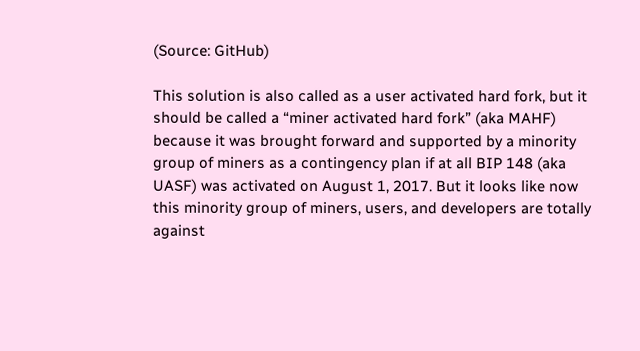(Source: GitHub)

This solution is also called as a user activated hard fork, but it should be called a “miner activated hard fork” (aka MAHF) because it was brought forward and supported by a minority group of miners as a contingency plan if at all BIP 148 (aka UASF) was activated on August 1, 2017. But it looks like now this minority group of miners, users, and developers are totally against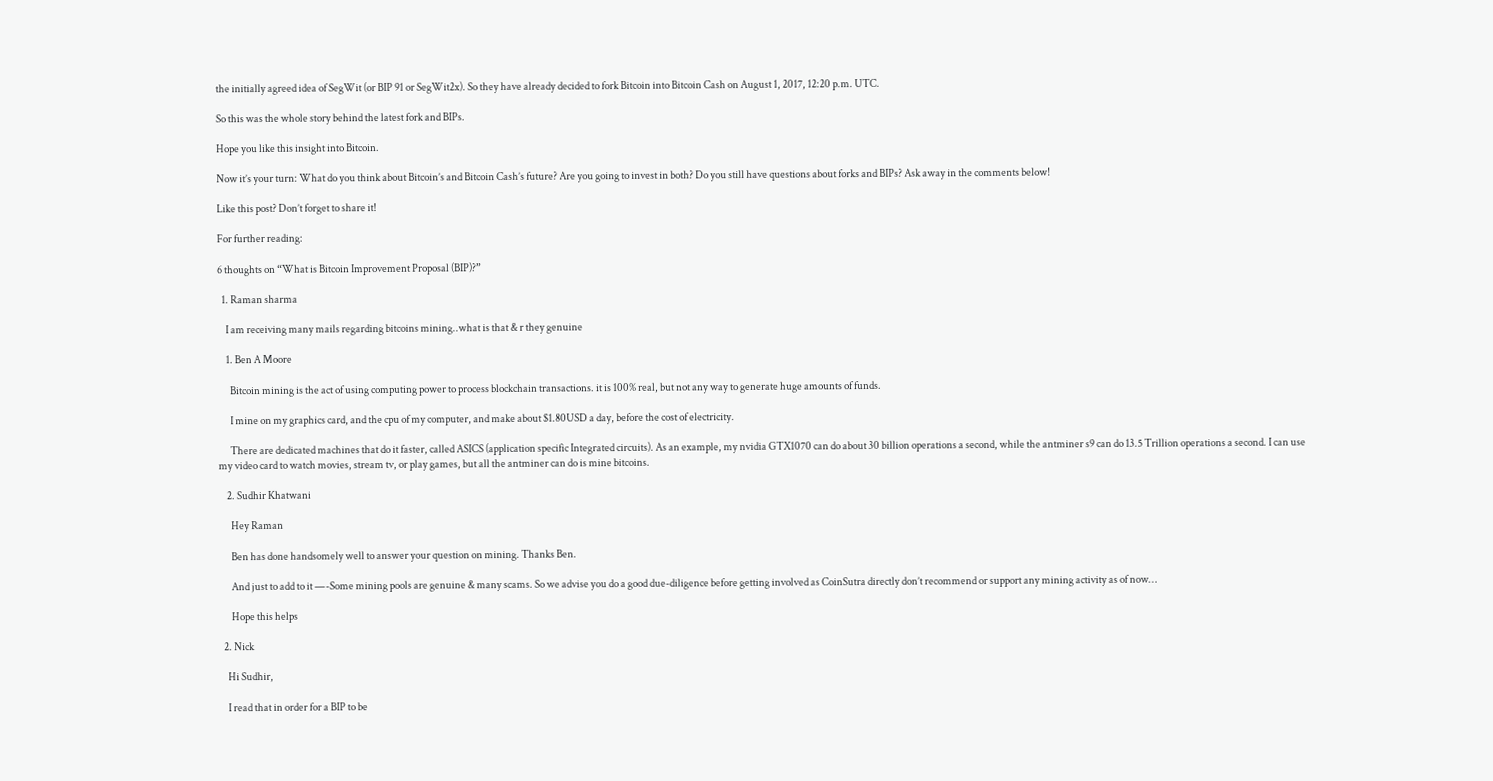the initially agreed idea of SegWit (or BIP 91 or SegWit2x). So they have already decided to fork Bitcoin into Bitcoin Cash on August 1, 2017, 12:20 p.m. UTC.

So this was the whole story behind the latest fork and BIPs.

Hope you like this insight into Bitcoin.

Now it’s your turn: What do you think about Bitcoin’s and Bitcoin Cash’s future? Are you going to invest in both? Do you still have questions about forks and BIPs? Ask away in the comments below!

Like this post? Don’t forget to share it!

For further reading:

6 thoughts on “What is Bitcoin Improvement Proposal (BIP)?”

  1. Raman sharma

    I am receiving many mails regarding bitcoins mining..what is that & r they genuine

    1. Ben A Moore

      Bitcoin mining is the act of using computing power to process blockchain transactions. it is 100% real, but not any way to generate huge amounts of funds.

      I mine on my graphics card, and the cpu of my computer, and make about $1.80USD a day, before the cost of electricity.

      There are dedicated machines that do it faster, called ASICS (application specific Integrated circuits). As an example, my nvidia GTX1070 can do about 30 billion operations a second, while the antminer s9 can do 13.5 Trillion operations a second. I can use my video card to watch movies, stream tv, or play games, but all the antminer can do is mine bitcoins.

    2. Sudhir Khatwani

      Hey Raman

      Ben has done handsomely well to answer your question on mining. Thanks Ben.

      And just to add to it —-Some mining pools are genuine & many scams. So we advise you do a good due-diligence before getting involved as CoinSutra directly don’t recommend or support any mining activity as of now…

      Hope this helps

  2. Nick

    Hi Sudhir,

    I read that in order for a BIP to be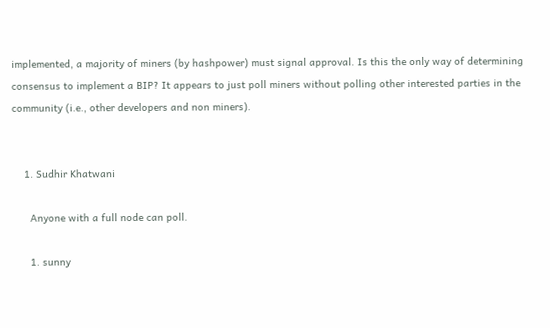implemented, a majority of miners (by hashpower) must signal approval. Is this the only way of determining consensus to implement a BIP? It appears to just poll miners without polling other interested parties in the community (i.e., other developers and non miners).


    1. Sudhir Khatwani

      Anyone with a full node can poll.

      1. sunny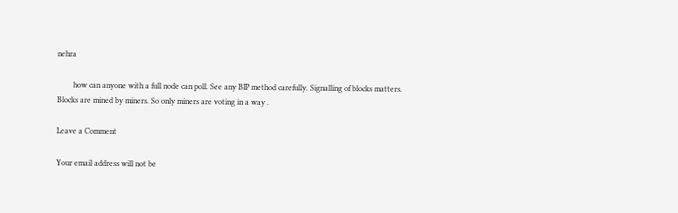nehra

        how can anyone with a full node can poll. See any BIP method carefully. Signalling of blocks matters. Blocks are mined by miners. So only miners are voting in a way .

Leave a Comment

Your email address will not be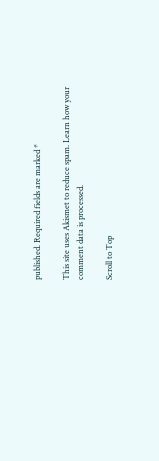published. Required fields are marked *

This site uses Akismet to reduce spam. Learn how your comment data is processed.

Scroll to Top